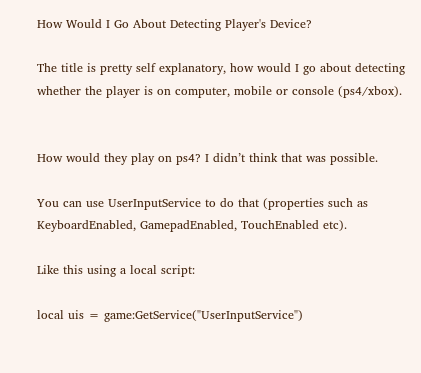How Would I Go About Detecting Player's Device?

The title is pretty self explanatory, how would I go about detecting whether the player is on computer, mobile or console (ps4/xbox).


How would they play on ps4? I didn’t think that was possible.

You can use UserInputService to do that (properties such as KeyboardEnabled, GamepadEnabled, TouchEnabled etc).

Like this using a local script:

local uis = game:GetService("UserInputService")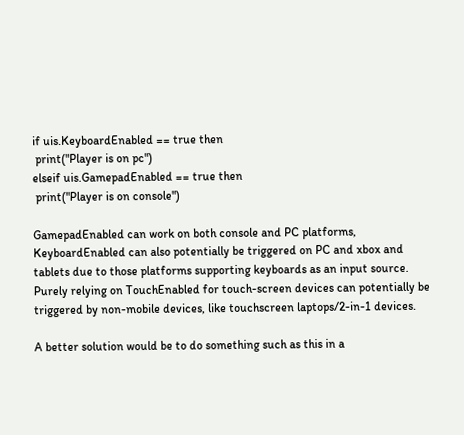if uis.KeyboardEnabled == true then
 print("Player is on pc")
elseif uis.GamepadEnabled == true then
 print("Player is on console")

GamepadEnabled can work on both console and PC platforms, KeyboardEnabled can also potentially be triggered on PC and xbox and tablets due to those platforms supporting keyboards as an input source. Purely relying on TouchEnabled for touch-screen devices can potentially be triggered by non-mobile devices, like touchscreen laptops/2-in-1 devices.

A better solution would be to do something such as this in a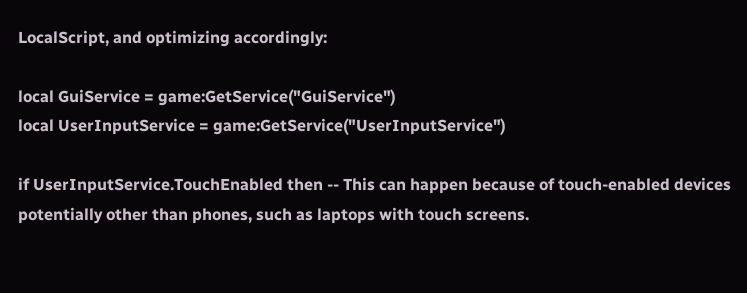LocalScript, and optimizing accordingly:

local GuiService = game:GetService("GuiService")
local UserInputService = game:GetService("UserInputService")

if UserInputService.TouchEnabled then -- This can happen because of touch-enabled devices potentially other than phones, such as laptops with touch screens.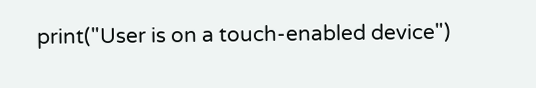print("User is on a touch-enabled device")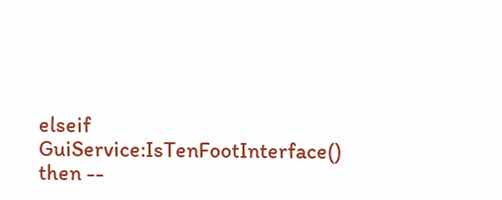elseif GuiService:IsTenFootInterface() then --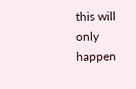this will only happen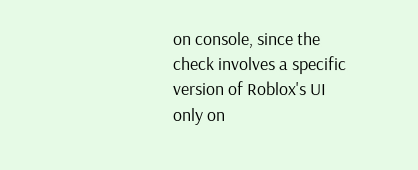on console, since the check involves a specific version of Roblox's UI only on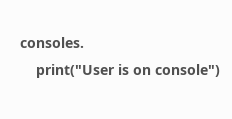consoles.
    print("User is on console")